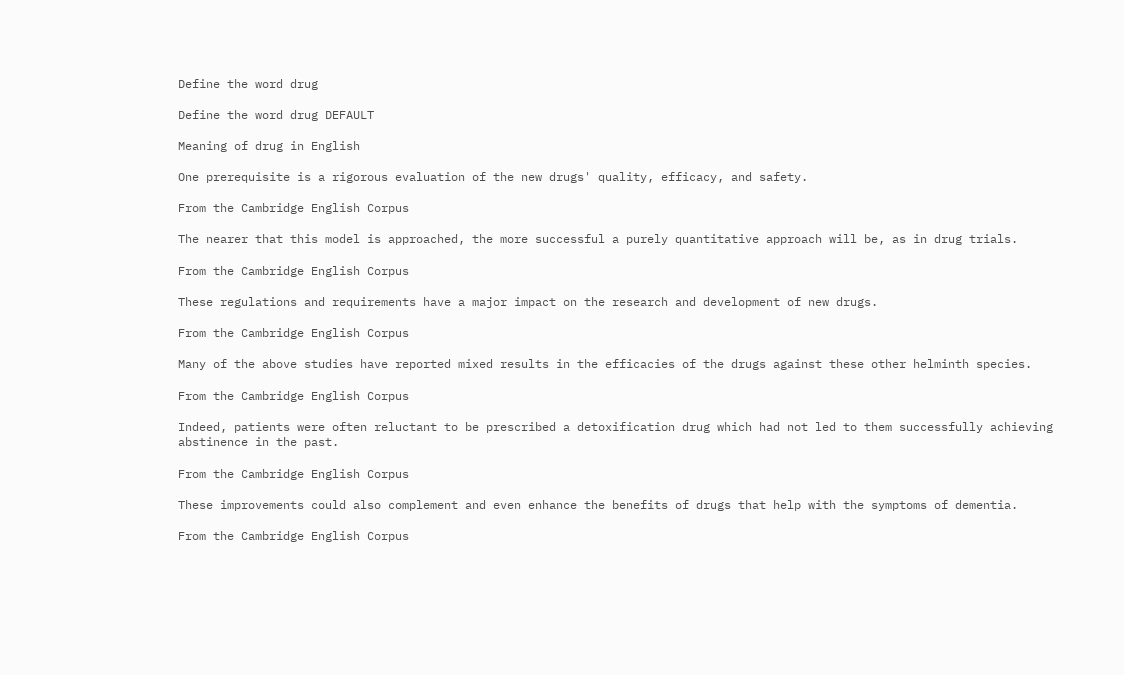Define the word drug

Define the word drug DEFAULT

Meaning of drug in English

One prerequisite is a rigorous evaluation of the new drugs' quality, efficacy, and safety.

From the Cambridge English Corpus

The nearer that this model is approached, the more successful a purely quantitative approach will be, as in drug trials.

From the Cambridge English Corpus

These regulations and requirements have a major impact on the research and development of new drugs.

From the Cambridge English Corpus

Many of the above studies have reported mixed results in the efficacies of the drugs against these other helminth species.

From the Cambridge English Corpus

Indeed, patients were often reluctant to be prescribed a detoxification drug which had not led to them successfully achieving abstinence in the past.

From the Cambridge English Corpus

These improvements could also complement and even enhance the benefits of drugs that help with the symptoms of dementia.

From the Cambridge English Corpus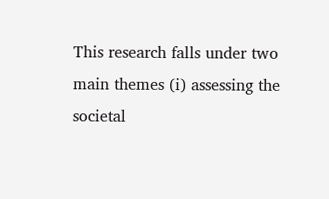This research falls under two main themes (i) assessing the societal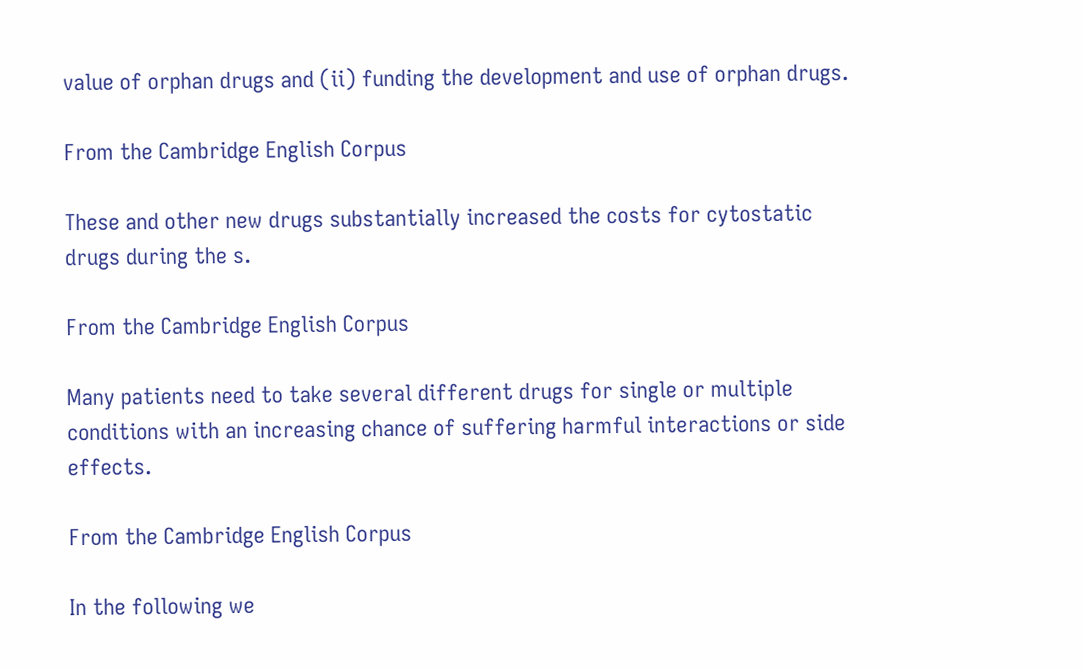value of orphan drugs and (ii) funding the development and use of orphan drugs.

From the Cambridge English Corpus

These and other new drugs substantially increased the costs for cytostatic drugs during the s.

From the Cambridge English Corpus

Many patients need to take several different drugs for single or multiple conditions with an increasing chance of suffering harmful interactions or side effects.

From the Cambridge English Corpus

In the following we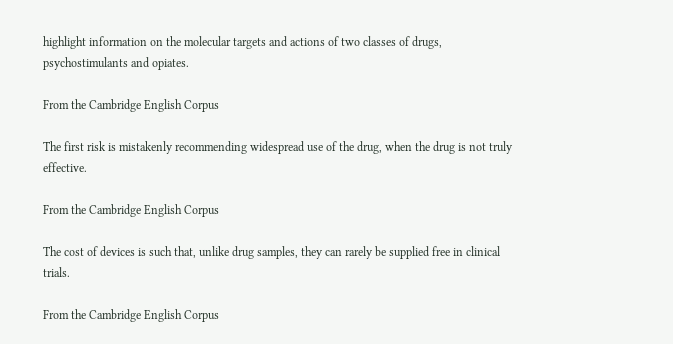highlight information on the molecular targets and actions of two classes of drugs, psychostimulants and opiates.

From the Cambridge English Corpus

The first risk is mistakenly recommending widespread use of the drug, when the drug is not truly effective.

From the Cambridge English Corpus

The cost of devices is such that, unlike drug samples, they can rarely be supplied free in clinical trials.

From the Cambridge English Corpus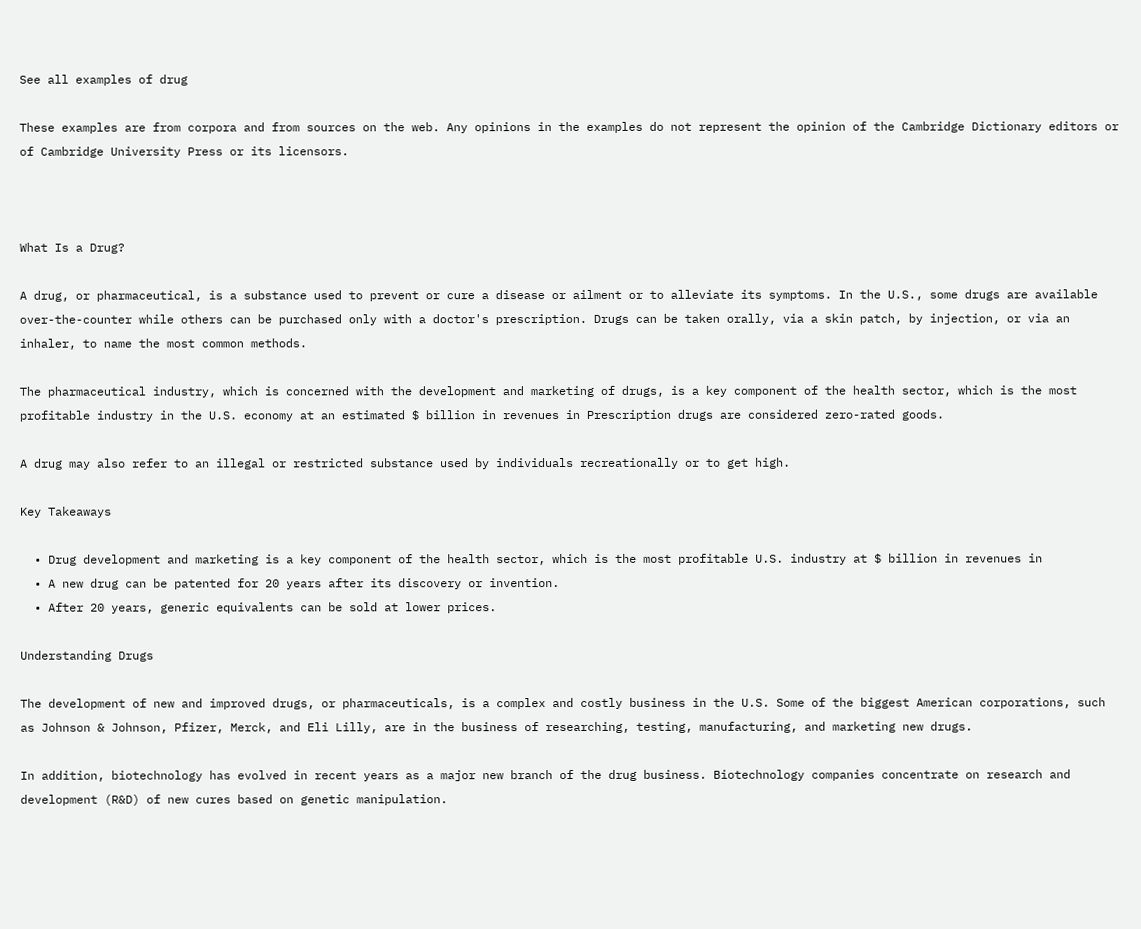See all examples of drug

These examples are from corpora and from sources on the web. Any opinions in the examples do not represent the opinion of the Cambridge Dictionary editors or of Cambridge University Press or its licensors.



What Is a Drug?

A drug, or pharmaceutical, is a substance used to prevent or cure a disease or ailment or to alleviate its symptoms. In the U.S., some drugs are available over-the-counter while others can be purchased only with a doctor's prescription. Drugs can be taken orally, via a skin patch, by injection, or via an inhaler, to name the most common methods.

The pharmaceutical industry, which is concerned with the development and marketing of drugs, is a key component of the health sector, which is the most profitable industry in the U.S. economy at an estimated $ billion in revenues in Prescription drugs are considered zero-rated goods.

A drug may also refer to an illegal or restricted substance used by individuals recreationally or to get high.

Key Takeaways

  • Drug development and marketing is a key component of the health sector, which is the most profitable U.S. industry at $ billion in revenues in
  • A new drug can be patented for 20 years after its discovery or invention.
  • After 20 years, generic equivalents can be sold at lower prices.

Understanding Drugs

The development of new and improved drugs, or pharmaceuticals, is a complex and costly business in the U.S. Some of the biggest American corporations, such as Johnson & Johnson, Pfizer, Merck, and Eli Lilly, are in the business of researching, testing, manufacturing, and marketing new drugs.

In addition, biotechnology has evolved in recent years as a major new branch of the drug business. Biotechnology companies concentrate on research and development (R&D) of new cures based on genetic manipulation.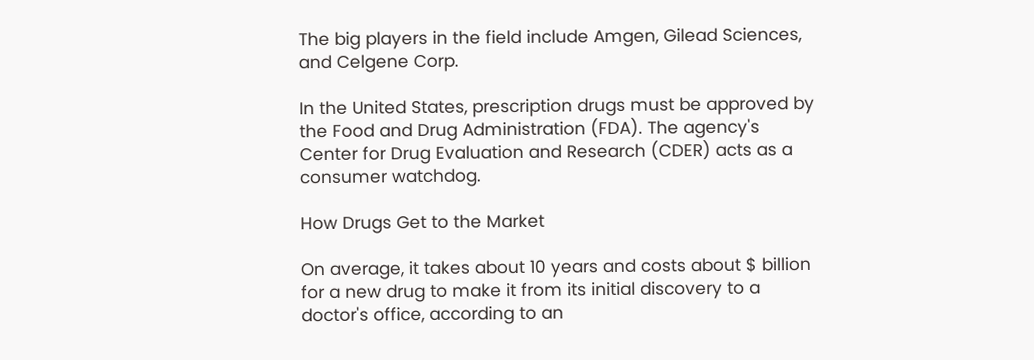The big players in the field include Amgen, Gilead Sciences, and Celgene Corp.

In the United States, prescription drugs must be approved by the Food and Drug Administration (FDA). The agency's Center for Drug Evaluation and Research (CDER) acts as a consumer watchdog.

How Drugs Get to the Market

On average, it takes about 10 years and costs about $ billion for a new drug to make it from its initial discovery to a doctor's office, according to an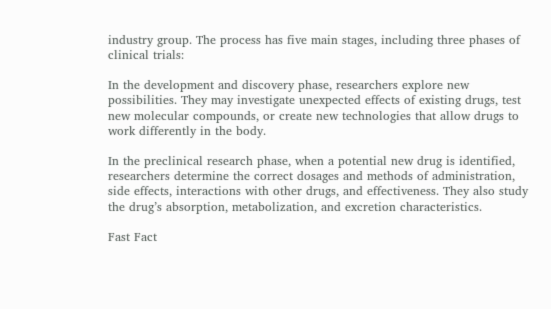industry group. The process has five main stages, including three phases of clinical trials:

In the development and discovery phase, researchers explore new possibilities. They may investigate unexpected effects of existing drugs, test new molecular compounds, or create new technologies that allow drugs to work differently in the body.

In the preclinical research phase, when a potential new drug is identified, researchers determine the correct dosages and methods of administration, side effects, interactions with other drugs, and effectiveness. They also study the drug’s absorption, metabolization, and excretion characteristics.

Fast Fact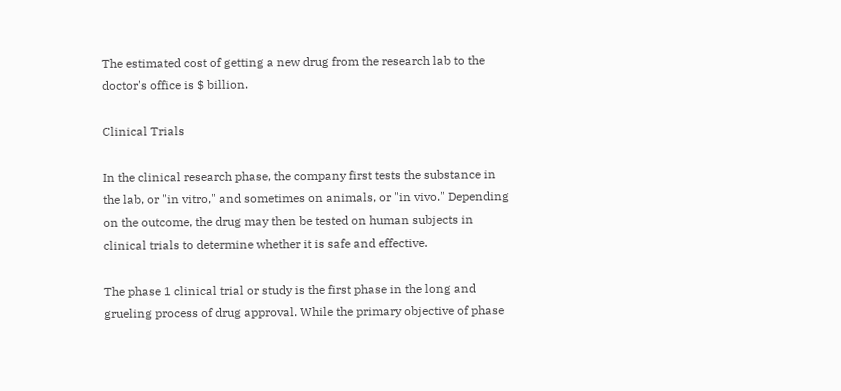The estimated cost of getting a new drug from the research lab to the doctor's office is $ billion.

Clinical Trials

In the clinical research phase, the company first tests the substance in the lab, or "in vitro," and sometimes on animals, or "in vivo." Depending on the outcome, the drug may then be tested on human subjects in clinical trials to determine whether it is safe and effective.

The phase 1 clinical trial or study is the first phase in the long and grueling process of drug approval. While the primary objective of phase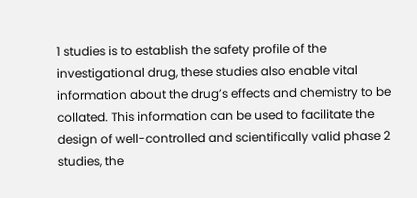1 studies is to establish the safety profile of the investigational drug, these studies also enable vital information about the drug’s effects and chemistry to be collated. This information can be used to facilitate the design of well-controlled and scientifically valid phase 2 studies, the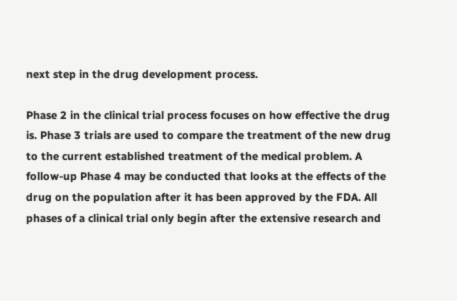next step in the drug development process.

Phase 2 in the clinical trial process focuses on how effective the drug is. Phase 3 trials are used to compare the treatment of the new drug to the current established treatment of the medical problem. A follow-up Phase 4 may be conducted that looks at the effects of the drug on the population after it has been approved by the FDA. All phases of a clinical trial only begin after the extensive research and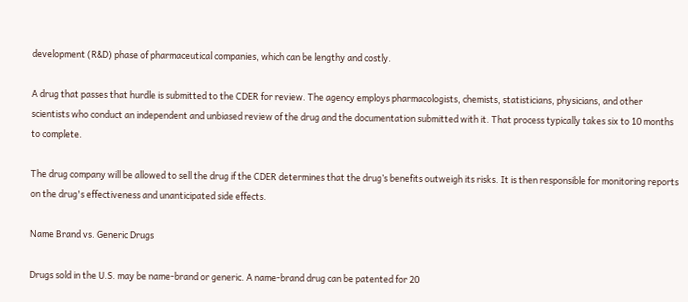development (R&D) phase of pharmaceutical companies, which can be lengthy and costly.

A drug that passes that hurdle is submitted to the CDER for review. The agency employs pharmacologists, chemists, statisticians, physicians, and other scientists who conduct an independent and unbiased review of the drug and the documentation submitted with it. That process typically takes six to 10 months to complete.

The drug company will be allowed to sell the drug if the CDER determines that the drug’s benefits outweigh its risks. It is then responsible for monitoring reports on the drug's effectiveness and unanticipated side effects.

Name Brand vs. Generic Drugs

Drugs sold in the U.S. may be name-brand or generic. A name-brand drug can be patented for 20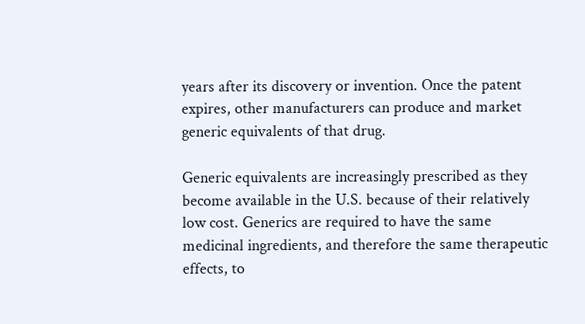years after its discovery or invention. Once the patent expires, other manufacturers can produce and market generic equivalents of that drug.

Generic equivalents are increasingly prescribed as they become available in the U.S. because of their relatively low cost. Generics are required to have the same medicinal ingredients, and therefore the same therapeutic effects, to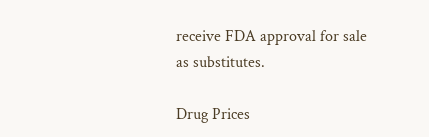receive FDA approval for sale as substitutes.

Drug Prices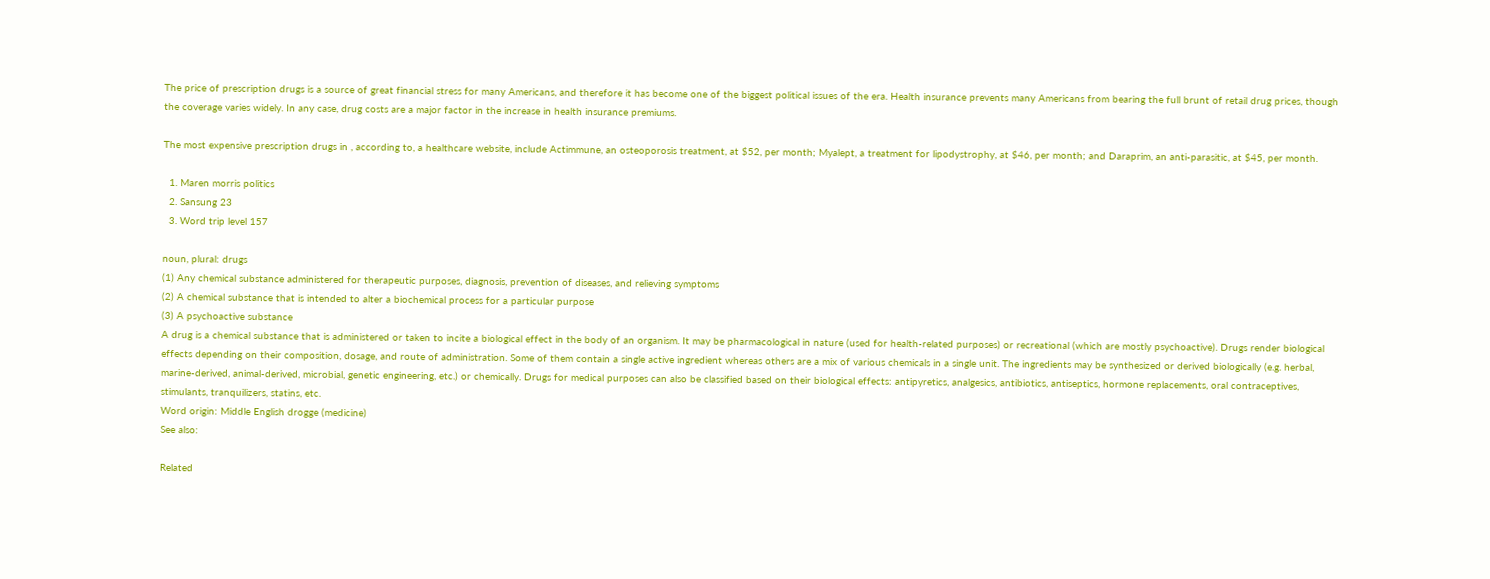The price of prescription drugs is a source of great financial stress for many Americans, and therefore it has become one of the biggest political issues of the era. Health insurance prevents many Americans from bearing the full brunt of retail drug prices, though the coverage varies widely. In any case, drug costs are a major factor in the increase in health insurance premiums.

The most expensive prescription drugs in , according to, a healthcare website, include Actimmune, an osteoporosis treatment, at $52, per month; Myalept, a treatment for lipodystrophy, at $46, per month; and Daraprim, an anti-parasitic, at $45, per month.

  1. Maren morris politics
  2. Sansung 23
  3. Word trip level 157

noun, plural: drugs
(1) Any chemical substance administered for therapeutic purposes, diagnosis, prevention of diseases, and relieving symptoms
(2) A chemical substance that is intended to alter a biochemical process for a particular purpose
(3) A psychoactive substance
A drug is a chemical substance that is administered or taken to incite a biological effect in the body of an organism. It may be pharmacological in nature (used for health-related purposes) or recreational (which are mostly psychoactive). Drugs render biological effects depending on their composition, dosage, and route of administration. Some of them contain a single active ingredient whereas others are a mix of various chemicals in a single unit. The ingredients may be synthesized or derived biologically (e.g. herbal, marine-derived, animal-derived, microbial, genetic engineering, etc.) or chemically. Drugs for medical purposes can also be classified based on their biological effects: antipyretics, analgesics, antibiotics, antiseptics, hormone replacements, oral contraceptives, stimulants, tranquilizers, statins, etc.
Word origin: Middle English drogge (medicine)
See also:

Related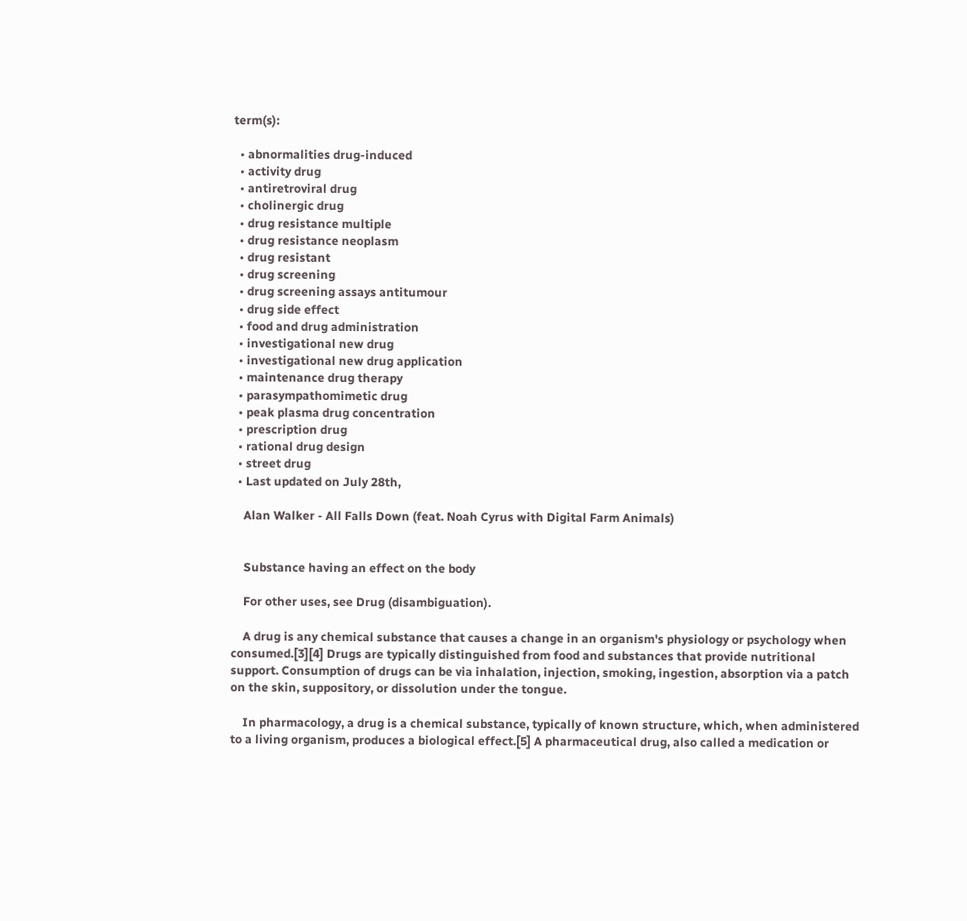term(s):

  • abnormalities drug-induced
  • activity drug
  • antiretroviral drug
  • cholinergic drug
  • drug resistance multiple
  • drug resistance neoplasm
  • drug resistant
  • drug screening
  • drug screening assays antitumour
  • drug side effect
  • food and drug administration
  • investigational new drug
  • investigational new drug application
  • maintenance drug therapy
  • parasympathomimetic drug
  • peak plasma drug concentration
  • prescription drug
  • rational drug design
  • street drug
  • Last updated on July 28th,

    Alan Walker - All Falls Down (feat. Noah Cyrus with Digital Farm Animals)


    Substance having an effect on the body

    For other uses, see Drug (disambiguation).

    A drug is any chemical substance that causes a change in an organism's physiology or psychology when consumed.[3][4] Drugs are typically distinguished from food and substances that provide nutritional support. Consumption of drugs can be via inhalation, injection, smoking, ingestion, absorption via a patch on the skin, suppository, or dissolution under the tongue.

    In pharmacology, a drug is a chemical substance, typically of known structure, which, when administered to a living organism, produces a biological effect.[5] A pharmaceutical drug, also called a medication or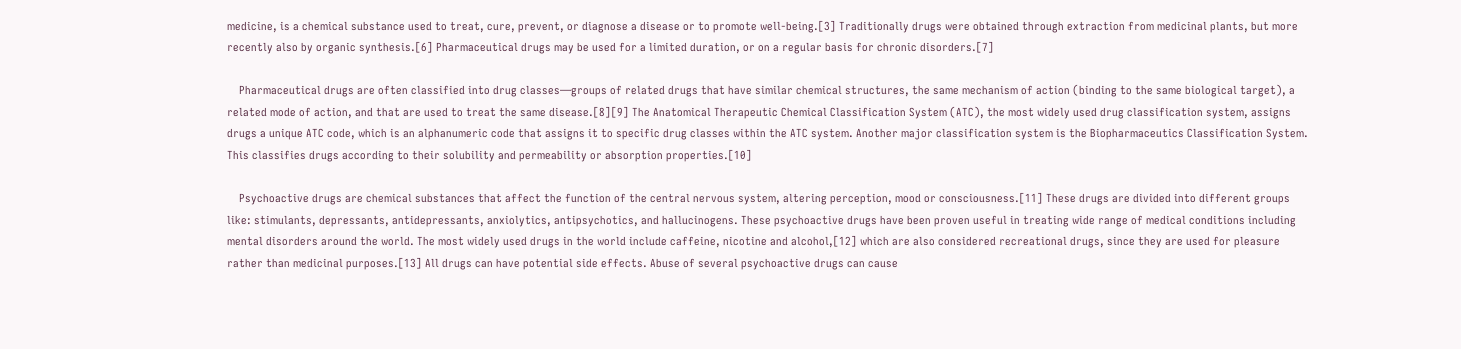medicine, is a chemical substance used to treat, cure, prevent, or diagnose a disease or to promote well-being.[3] Traditionally drugs were obtained through extraction from medicinal plants, but more recently also by organic synthesis.[6] Pharmaceutical drugs may be used for a limited duration, or on a regular basis for chronic disorders.[7]

    Pharmaceutical drugs are often classified into drug classes—groups of related drugs that have similar chemical structures, the same mechanism of action (binding to the same biological target), a related mode of action, and that are used to treat the same disease.[8][9] The Anatomical Therapeutic Chemical Classification System (ATC), the most widely used drug classification system, assigns drugs a unique ATC code, which is an alphanumeric code that assigns it to specific drug classes within the ATC system. Another major classification system is the Biopharmaceutics Classification System. This classifies drugs according to their solubility and permeability or absorption properties.[10]

    Psychoactive drugs are chemical substances that affect the function of the central nervous system, altering perception, mood or consciousness.[11] These drugs are divided into different groups like: stimulants, depressants, antidepressants, anxiolytics, antipsychotics, and hallucinogens. These psychoactive drugs have been proven useful in treating wide range of medical conditions including mental disorders around the world. The most widely used drugs in the world include caffeine, nicotine and alcohol,[12] which are also considered recreational drugs, since they are used for pleasure rather than medicinal purposes.[13] All drugs can have potential side effects. Abuse of several psychoactive drugs can cause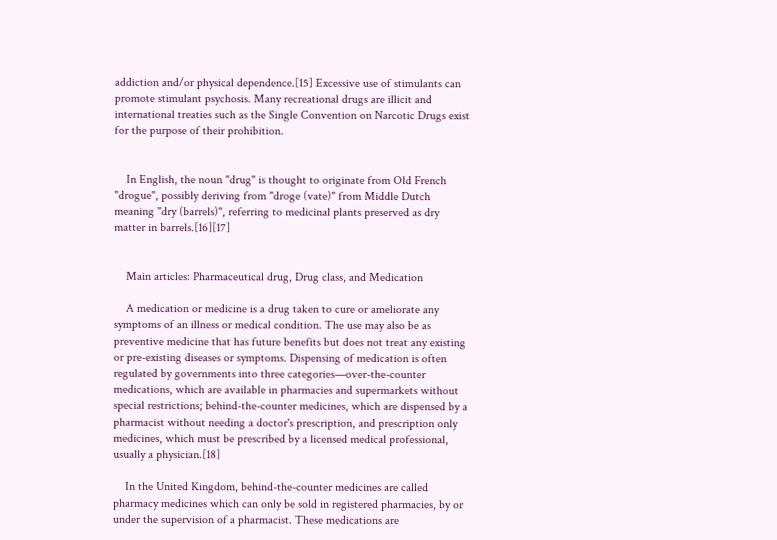addiction and/or physical dependence.[15] Excessive use of stimulants can promote stimulant psychosis. Many recreational drugs are illicit and international treaties such as the Single Convention on Narcotic Drugs exist for the purpose of their prohibition.


    In English, the noun "drug" is thought to originate from Old French "drogue", possibly deriving from "droge (vate)" from Middle Dutch meaning "dry (barrels)", referring to medicinal plants preserved as dry matter in barrels.[16][17]


    Main articles: Pharmaceutical drug, Drug class, and Medication

    A medication or medicine is a drug taken to cure or ameliorate any symptoms of an illness or medical condition. The use may also be as preventive medicine that has future benefits but does not treat any existing or pre-existing diseases or symptoms. Dispensing of medication is often regulated by governments into three categories—over-the-counter medications, which are available in pharmacies and supermarkets without special restrictions; behind-the-counter medicines, which are dispensed by a pharmacist without needing a doctor's prescription, and prescription only medicines, which must be prescribed by a licensed medical professional, usually a physician.[18]

    In the United Kingdom, behind-the-counter medicines are called pharmacy medicines which can only be sold in registered pharmacies, by or under the supervision of a pharmacist. These medications are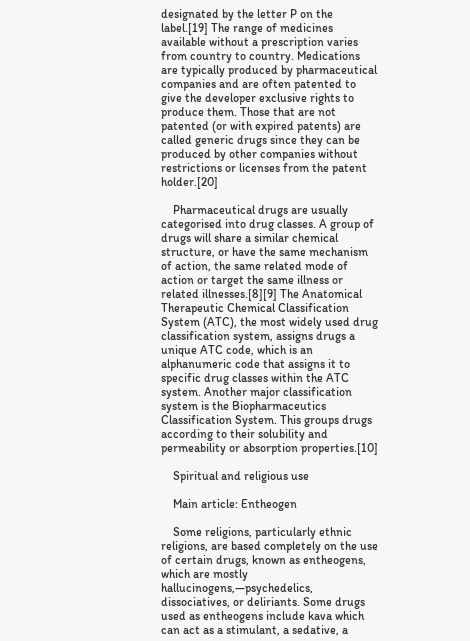designated by the letter P on the label.[19] The range of medicines available without a prescription varies from country to country. Medications are typically produced by pharmaceutical companies and are often patented to give the developer exclusive rights to produce them. Those that are not patented (or with expired patents) are called generic drugs since they can be produced by other companies without restrictions or licenses from the patent holder.[20]

    Pharmaceutical drugs are usually categorised into drug classes. A group of drugs will share a similar chemical structure, or have the same mechanism of action, the same related mode of action or target the same illness or related illnesses.[8][9] The Anatomical Therapeutic Chemical Classification System (ATC), the most widely used drug classification system, assigns drugs a unique ATC code, which is an alphanumeric code that assigns it to specific drug classes within the ATC system. Another major classification system is the Biopharmaceutics Classification System. This groups drugs according to their solubility and permeability or absorption properties.[10]

    Spiritual and religious use

    Main article: Entheogen

    Some religions, particularly ethnic religions, are based completely on the use of certain drugs, known as entheogens, which are mostly hallucinogens,—psychedelics, dissociatives, or deliriants. Some drugs used as entheogens include kava which can act as a stimulant, a sedative, a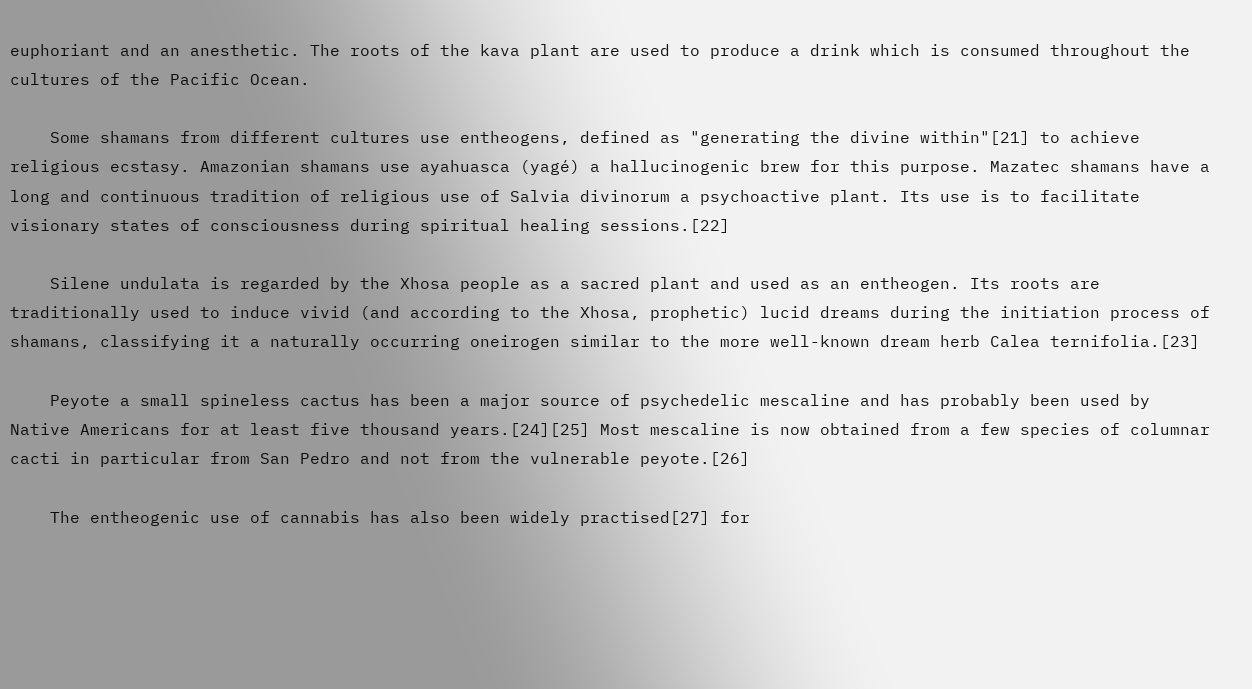euphoriant and an anesthetic. The roots of the kava plant are used to produce a drink which is consumed throughout the cultures of the Pacific Ocean.

    Some shamans from different cultures use entheogens, defined as "generating the divine within"[21] to achieve religious ecstasy. Amazonian shamans use ayahuasca (yagé) a hallucinogenic brew for this purpose. Mazatec shamans have a long and continuous tradition of religious use of Salvia divinorum a psychoactive plant. Its use is to facilitate visionary states of consciousness during spiritual healing sessions.[22]

    Silene undulata is regarded by the Xhosa people as a sacred plant and used as an entheogen. Its roots are traditionally used to induce vivid (and according to the Xhosa, prophetic) lucid dreams during the initiation process of shamans, classifying it a naturally occurring oneirogen similar to the more well-known dream herb Calea ternifolia.[23]

    Peyote a small spineless cactus has been a major source of psychedelic mescaline and has probably been used by Native Americans for at least five thousand years.[24][25] Most mescaline is now obtained from a few species of columnar cacti in particular from San Pedro and not from the vulnerable peyote.[26]

    The entheogenic use of cannabis has also been widely practised[27] for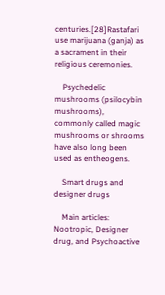centuries.[28]Rastafari use marijuana (ganja) as a sacrament in their religious ceremonies.

    Psychedelic mushrooms (psilocybin mushrooms), commonly called magic mushrooms or shrooms have also long been used as entheogens.

    Smart drugs and designer drugs

    Main articles: Nootropic, Designer drug, and Psychoactive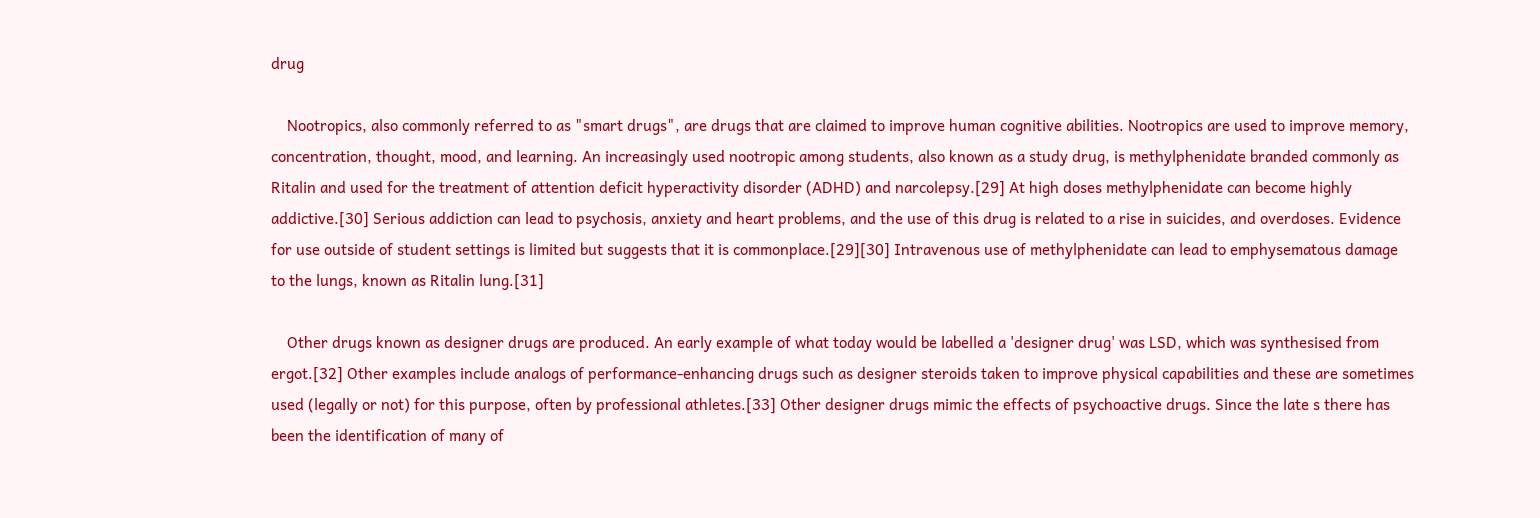drug

    Nootropics, also commonly referred to as "smart drugs", are drugs that are claimed to improve human cognitive abilities. Nootropics are used to improve memory, concentration, thought, mood, and learning. An increasingly used nootropic among students, also known as a study drug, is methylphenidate branded commonly as Ritalin and used for the treatment of attention deficit hyperactivity disorder (ADHD) and narcolepsy.[29] At high doses methylphenidate can become highly addictive.[30] Serious addiction can lead to psychosis, anxiety and heart problems, and the use of this drug is related to a rise in suicides, and overdoses. Evidence for use outside of student settings is limited but suggests that it is commonplace.[29][30] Intravenous use of methylphenidate can lead to emphysematous damage to the lungs, known as Ritalin lung.[31]

    Other drugs known as designer drugs are produced. An early example of what today would be labelled a 'designer drug' was LSD, which was synthesised from ergot.[32] Other examples include analogs of performance-enhancing drugs such as designer steroids taken to improve physical capabilities and these are sometimes used (legally or not) for this purpose, often by professional athletes.[33] Other designer drugs mimic the effects of psychoactive drugs. Since the late s there has been the identification of many of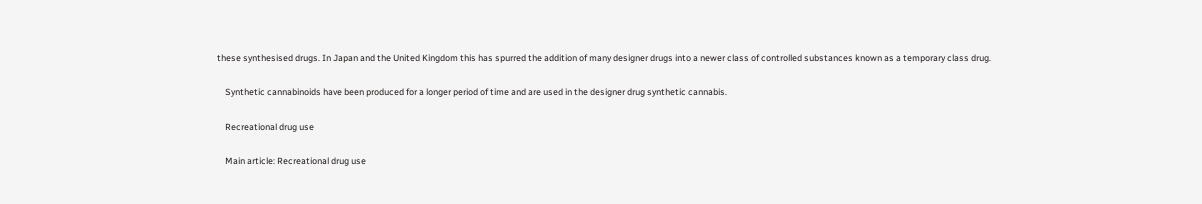these synthesised drugs. In Japan and the United Kingdom this has spurred the addition of many designer drugs into a newer class of controlled substances known as a temporary class drug.

    Synthetic cannabinoids have been produced for a longer period of time and are used in the designer drug synthetic cannabis.

    Recreational drug use

    Main article: Recreational drug use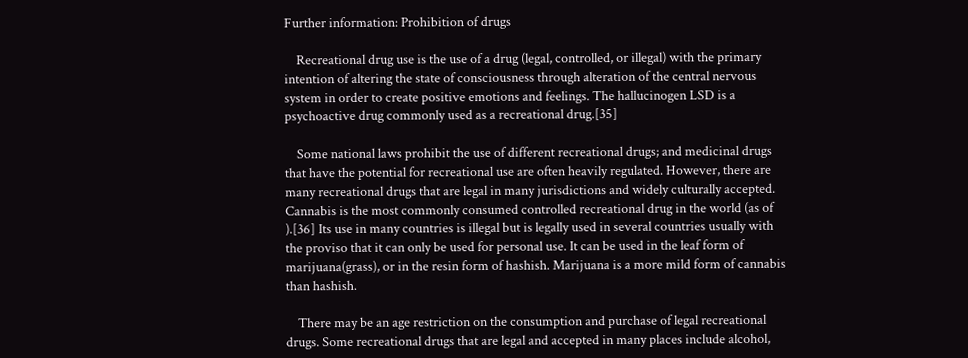Further information: Prohibition of drugs

    Recreational drug use is the use of a drug (legal, controlled, or illegal) with the primary intention of altering the state of consciousness through alteration of the central nervous system in order to create positive emotions and feelings. The hallucinogen LSD is a psychoactive drug commonly used as a recreational drug.[35]

    Some national laws prohibit the use of different recreational drugs; and medicinal drugs that have the potential for recreational use are often heavily regulated. However, there are many recreational drugs that are legal in many jurisdictions and widely culturally accepted. Cannabis is the most commonly consumed controlled recreational drug in the world (as of ).[36] Its use in many countries is illegal but is legally used in several countries usually with the proviso that it can only be used for personal use. It can be used in the leaf form of marijuana(grass), or in the resin form of hashish. Marijuana is a more mild form of cannabis than hashish.

    There may be an age restriction on the consumption and purchase of legal recreational drugs. Some recreational drugs that are legal and accepted in many places include alcohol,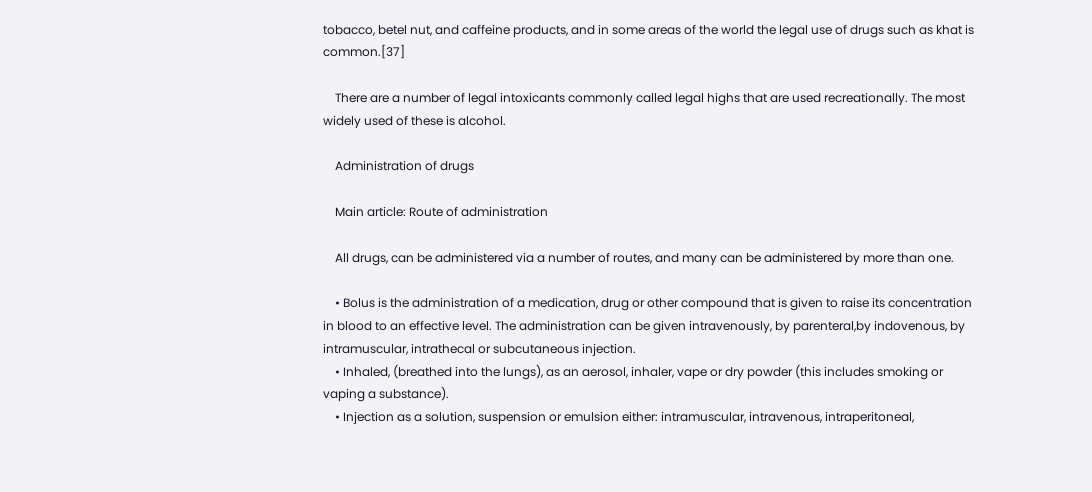tobacco, betel nut, and caffeine products, and in some areas of the world the legal use of drugs such as khat is common.[37]

    There are a number of legal intoxicants commonly called legal highs that are used recreationally. The most widely used of these is alcohol.

    Administration of drugs

    Main article: Route of administration

    All drugs, can be administered via a number of routes, and many can be administered by more than one.

    • Bolus is the administration of a medication, drug or other compound that is given to raise its concentration in blood to an effective level. The administration can be given intravenously, by parenteral,by indovenous, by intramuscular, intrathecal or subcutaneous injection.
    • Inhaled, (breathed into the lungs), as an aerosol, inhaler, vape or dry powder (this includes smoking or vaping a substance).
    • Injection as a solution, suspension or emulsion either: intramuscular, intravenous, intraperitoneal,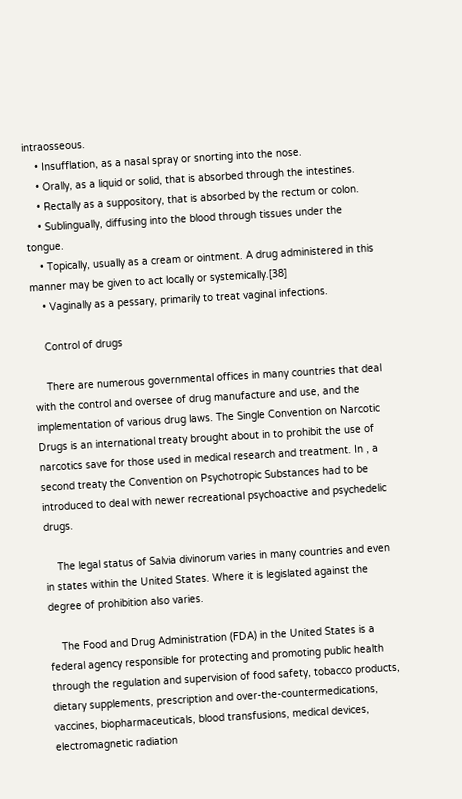intraosseous.
    • Insufflation, as a nasal spray or snorting into the nose.
    • Orally, as a liquid or solid, that is absorbed through the intestines.
    • Rectally as a suppository, that is absorbed by the rectum or colon.
    • Sublingually, diffusing into the blood through tissues under the tongue.
    • Topically, usually as a cream or ointment. A drug administered in this manner may be given to act locally or systemically.[38]
    • Vaginally as a pessary, primarily to treat vaginal infections.

    Control of drugs

    There are numerous governmental offices in many countries that deal with the control and oversee of drug manufacture and use, and the implementation of various drug laws. The Single Convention on Narcotic Drugs is an international treaty brought about in to prohibit the use of narcotics save for those used in medical research and treatment. In , a second treaty the Convention on Psychotropic Substances had to be introduced to deal with newer recreational psychoactive and psychedelic drugs.

    The legal status of Salvia divinorum varies in many countries and even in states within the United States. Where it is legislated against the degree of prohibition also varies.

    The Food and Drug Administration (FDA) in the United States is a federal agency responsible for protecting and promoting public health through the regulation and supervision of food safety, tobacco products, dietary supplements, prescription and over-the-countermedications, vaccines, biopharmaceuticals, blood transfusions, medical devices, electromagnetic radiation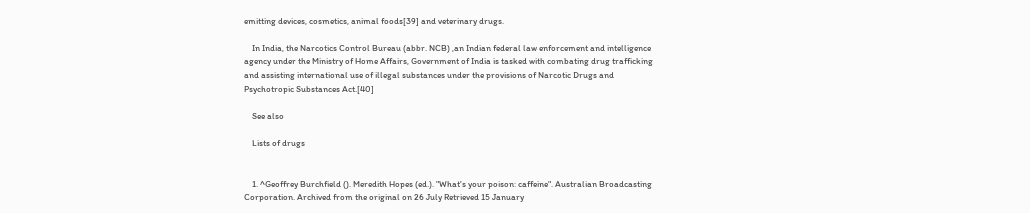emitting devices, cosmetics, animal foods[39] and veterinary drugs.

    In India, the Narcotics Control Bureau (abbr. NCB) ,an Indian federal law enforcement and intelligence agency under the Ministry of Home Affairs, Government of India is tasked with combating drug trafficking and assisting international use of illegal substances under the provisions of Narcotic Drugs and Psychotropic Substances Act.[40]

    See also

    Lists of drugs


    1. ^Geoffrey Burchfield (). Meredith Hopes (ed.). "What's your poison: caffeine". Australian Broadcasting Corporation. Archived from the original on 26 July Retrieved 15 January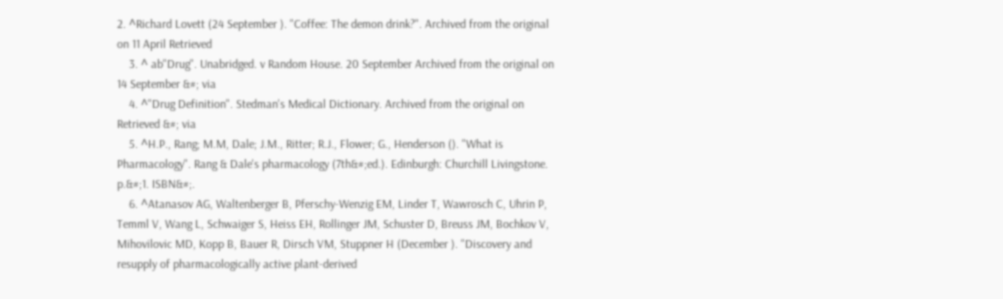2. ^Richard Lovett (24 September ). "Coffee: The demon drink?". Archived from the original on 11 April Retrieved
    3. ^ ab"Drug". Unabridged. v Random House. 20 September Archived from the original on 14 September &#; via
    4. ^"Drug Definition". Stedman's Medical Dictionary. Archived from the original on Retrieved &#; via
    5. ^H.P., Rang; M.M, Dale; J.M., Ritter; R.J., Flower; G., Henderson (). "What is Pharmacology". Rang & Dale's pharmacology (7th&#;ed.). Edinburgh: Churchill Livingstone. p.&#;1. ISBN&#;.
    6. ^Atanasov AG, Waltenberger B, Pferschy-Wenzig EM, Linder T, Wawrosch C, Uhrin P, Temml V, Wang L, Schwaiger S, Heiss EH, Rollinger JM, Schuster D, Breuss JM, Bochkov V, Mihovilovic MD, Kopp B, Bauer R, Dirsch VM, Stuppner H (December ). "Discovery and resupply of pharmacologically active plant-derived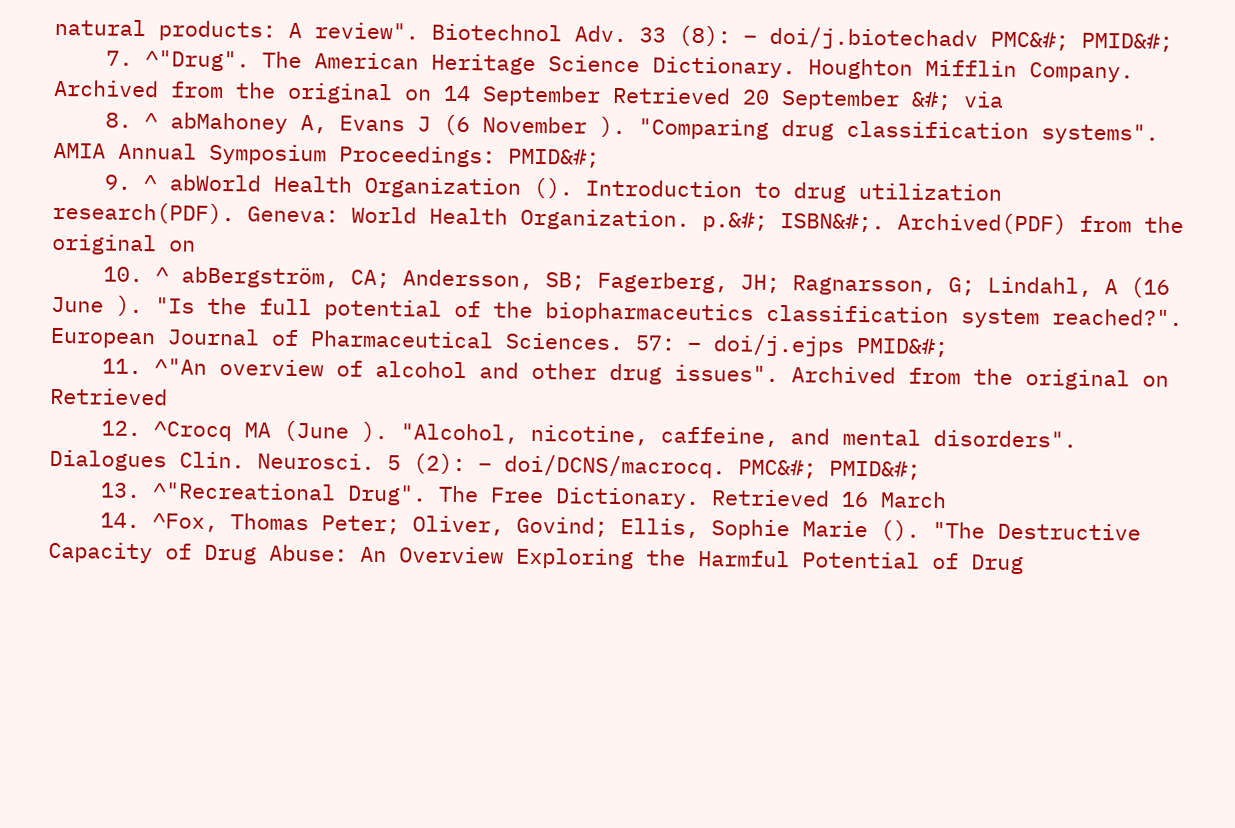natural products: A review". Biotechnol Adv. 33 (8): – doi/j.biotechadv PMC&#; PMID&#;
    7. ^"Drug". The American Heritage Science Dictionary. Houghton Mifflin Company. Archived from the original on 14 September Retrieved 20 September &#; via
    8. ^ abMahoney A, Evans J (6 November ). "Comparing drug classification systems". AMIA Annual Symposium Proceedings: PMID&#;
    9. ^ abWorld Health Organization (). Introduction to drug utilization research(PDF). Geneva: World Health Organization. p.&#; ISBN&#;. Archived(PDF) from the original on
    10. ^ abBergström, CA; Andersson, SB; Fagerberg, JH; Ragnarsson, G; Lindahl, A (16 June ). "Is the full potential of the biopharmaceutics classification system reached?". European Journal of Pharmaceutical Sciences. 57: – doi/j.ejps PMID&#;
    11. ^"An overview of alcohol and other drug issues". Archived from the original on Retrieved
    12. ^Crocq MA (June ). "Alcohol, nicotine, caffeine, and mental disorders". Dialogues Clin. Neurosci. 5 (2): – doi/DCNS/macrocq. PMC&#; PMID&#;
    13. ^"Recreational Drug". The Free Dictionary. Retrieved 16 March
    14. ^Fox, Thomas Peter; Oliver, Govind; Ellis, Sophie Marie (). "The Destructive Capacity of Drug Abuse: An Overview Exploring the Harmful Potential of Drug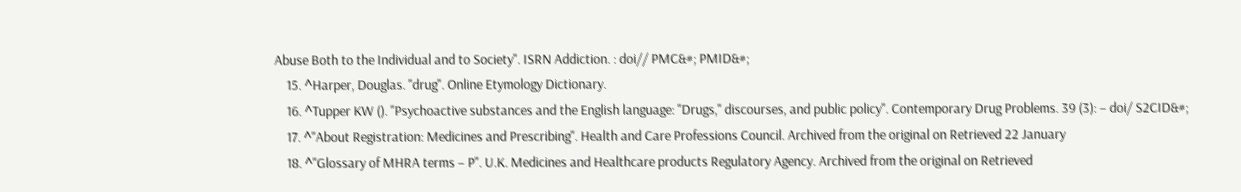Abuse Both to the Individual and to Society". ISRN Addiction. : doi// PMC&#; PMID&#;
    15. ^Harper, Douglas. "drug". Online Etymology Dictionary.
    16. ^Tupper KW (). "Psychoactive substances and the English language: "Drugs," discourses, and public policy". Contemporary Drug Problems. 39 (3): – doi/ S2CID&#;
    17. ^"About Registration: Medicines and Prescribing". Health and Care Professions Council. Archived from the original on Retrieved 22 January
    18. ^"Glossary of MHRA terms – P". U.K. Medicines and Healthcare products Regulatory Agency. Archived from the original on Retrieved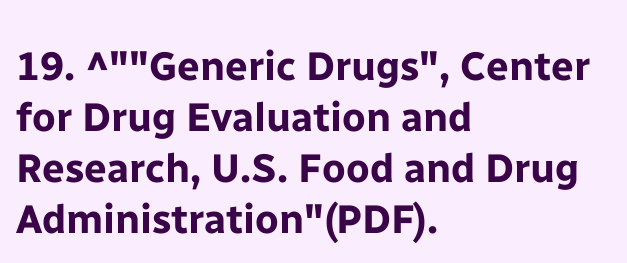19. ^""Generic Drugs", Center for Drug Evaluation and Research, U.S. Food and Drug Administration"(PDF).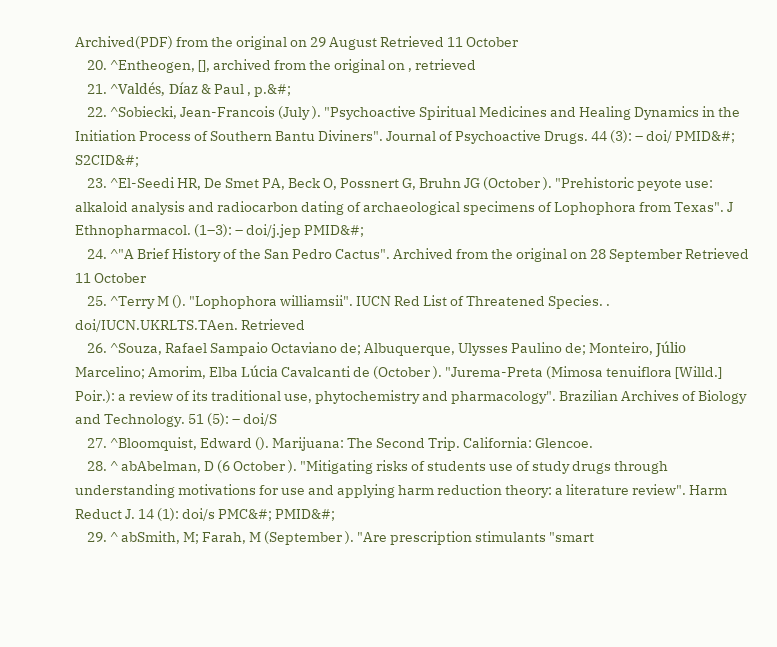Archived(PDF) from the original on 29 August Retrieved 11 October
    20. ^Entheogen, [], archived from the original on , retrieved
    21. ^Valdés, Díaz & Paul , p.&#;
    22. ^Sobiecki, Jean-Francois (July ). "Psychoactive Spiritual Medicines and Healing Dynamics in the Initiation Process of Southern Bantu Diviners". Journal of Psychoactive Drugs. 44 (3): – doi/ PMID&#; S2CID&#;
    23. ^El-Seedi HR, De Smet PA, Beck O, Possnert G, Bruhn JG (October ). "Prehistoric peyote use: alkaloid analysis and radiocarbon dating of archaeological specimens of Lophophora from Texas". J Ethnopharmacol. (1–3): – doi/j.jep PMID&#;
    24. ^"A Brief History of the San Pedro Cactus". Archived from the original on 28 September Retrieved 11 October
    25. ^Terry M (). "Lophophora williamsii". IUCN Red List of Threatened Species. . doi/IUCN.UKRLTS.TAen. Retrieved
    26. ^Souza, Rafael Sampaio Octaviano de; Albuquerque, Ulysses Paulino de; Monteiro, Júlio Marcelino; Amorim, Elba Lúcia Cavalcanti de (October ). "Jurema-Preta (Mimosa tenuiflora [Willd.] Poir.): a review of its traditional use, phytochemistry and pharmacology". Brazilian Archives of Biology and Technology. 51 (5): – doi/S
    27. ^Bloomquist, Edward (). Marijuana: The Second Trip. California: Glencoe.
    28. ^ abAbelman, D (6 October ). "Mitigating risks of students use of study drugs through understanding motivations for use and applying harm reduction theory: a literature review". Harm Reduct J. 14 (1): doi/s PMC&#; PMID&#;
    29. ^ abSmith, M; Farah, M (September ). "Are prescription stimulants "smart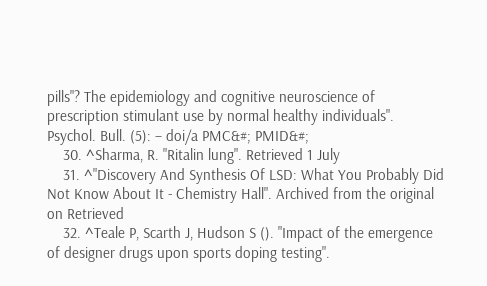pills"? The epidemiology and cognitive neuroscience of prescription stimulant use by normal healthy individuals". Psychol. Bull. (5): – doi/a PMC&#; PMID&#;
    30. ^Sharma, R. "Ritalin lung". Retrieved 1 July
    31. ^"Discovery And Synthesis Of LSD: What You Probably Did Not Know About It - Chemistry Hall". Archived from the original on Retrieved
    32. ^Teale P, Scarth J, Hudson S (). "Impact of the emergence of designer drugs upon sports doping testing".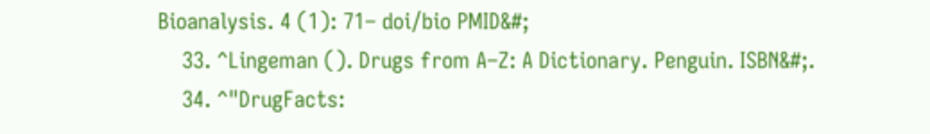Bioanalysis. 4 (1): 71– doi/bio PMID&#;
    33. ^Lingeman (). Drugs from A–Z: A Dictionary. Penguin. ISBN&#;.
    34. ^"DrugFacts: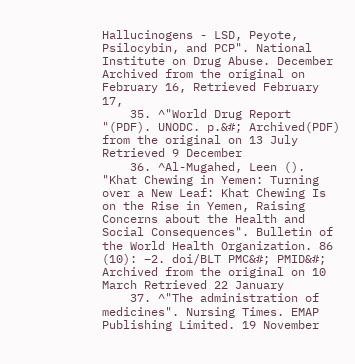Hallucinogens - LSD, Peyote, Psilocybin, and PCP". National Institute on Drug Abuse. December Archived from the original on February 16, Retrieved February 17,
    35. ^"World Drug Report "(PDF). UNODC. p.&#; Archived(PDF) from the original on 13 July Retrieved 9 December
    36. ^Al-Mugahed, Leen (). "Khat Chewing in Yemen: Turning over a New Leaf: Khat Chewing Is on the Rise in Yemen, Raising Concerns about the Health and Social Consequences". Bulletin of the World Health Organization. 86 (10): –2. doi/BLT PMC&#; PMID&#; Archived from the original on 10 March Retrieved 22 January
    37. ^"The administration of medicines". Nursing Times. EMAP Publishing Limited. 19 November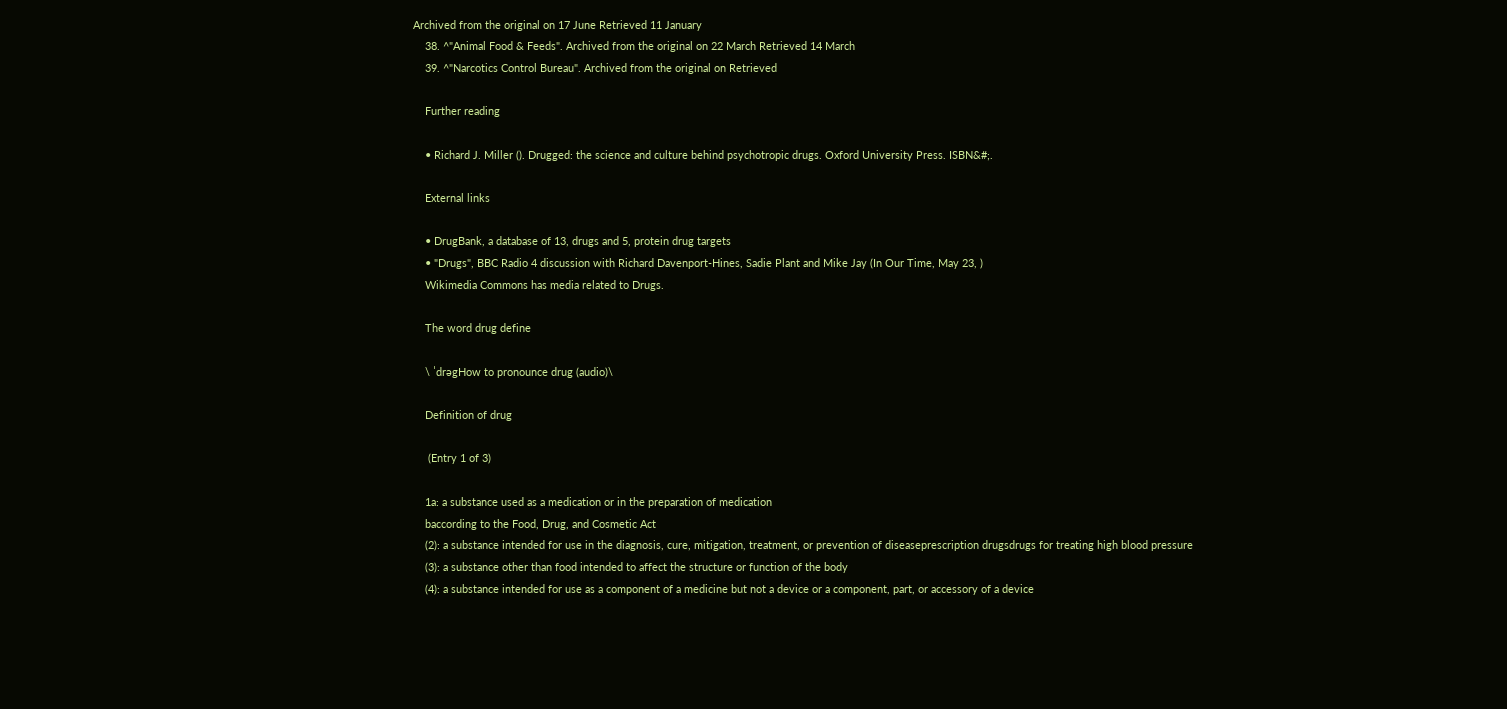Archived from the original on 17 June Retrieved 11 January
    38. ^"Animal Food & Feeds". Archived from the original on 22 March Retrieved 14 March
    39. ^"Narcotics Control Bureau". Archived from the original on Retrieved

    Further reading

    • Richard J. Miller (). Drugged: the science and culture behind psychotropic drugs. Oxford University Press. ISBN&#;.

    External links

    • DrugBank, a database of 13, drugs and 5, protein drug targets
    • "Drugs", BBC Radio 4 discussion with Richard Davenport-Hines, Sadie Plant and Mike Jay (In Our Time, May 23, )
    Wikimedia Commons has media related to Drugs.

    The word drug define

    \ ˈdrəgHow to pronounce drug (audio)\

    Definition of drug

     (Entry 1 of 3)

    1a: a substance used as a medication or in the preparation of medication
    baccording to the Food, Drug, and Cosmetic Act
    (2): a substance intended for use in the diagnosis, cure, mitigation, treatment, or prevention of diseaseprescription drugsdrugs for treating high blood pressure
    (3): a substance other than food intended to affect the structure or function of the body
    (4): a substance intended for use as a component of a medicine but not a device or a component, part, or accessory of a device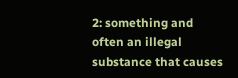2: something and often an illegal substance that causes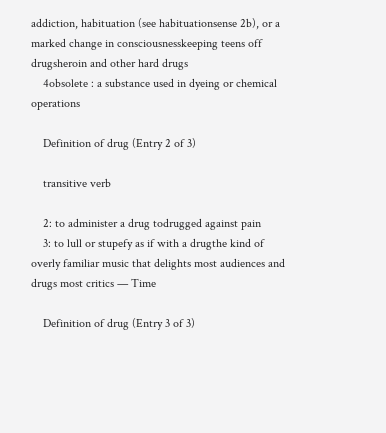addiction, habituation (see habituationsense 2b), or a marked change in consciousnesskeeping teens off drugsheroin and other hard drugs
    4obsolete : a substance used in dyeing or chemical operations

    Definition of drug (Entry 2 of 3)

    transitive verb

    2: to administer a drug todrugged against pain
    3: to lull or stupefy as if with a drugthe kind of overly familiar music that delights most audiences and drugs most critics — Time

    Definition of drug (Entry 3 of 3)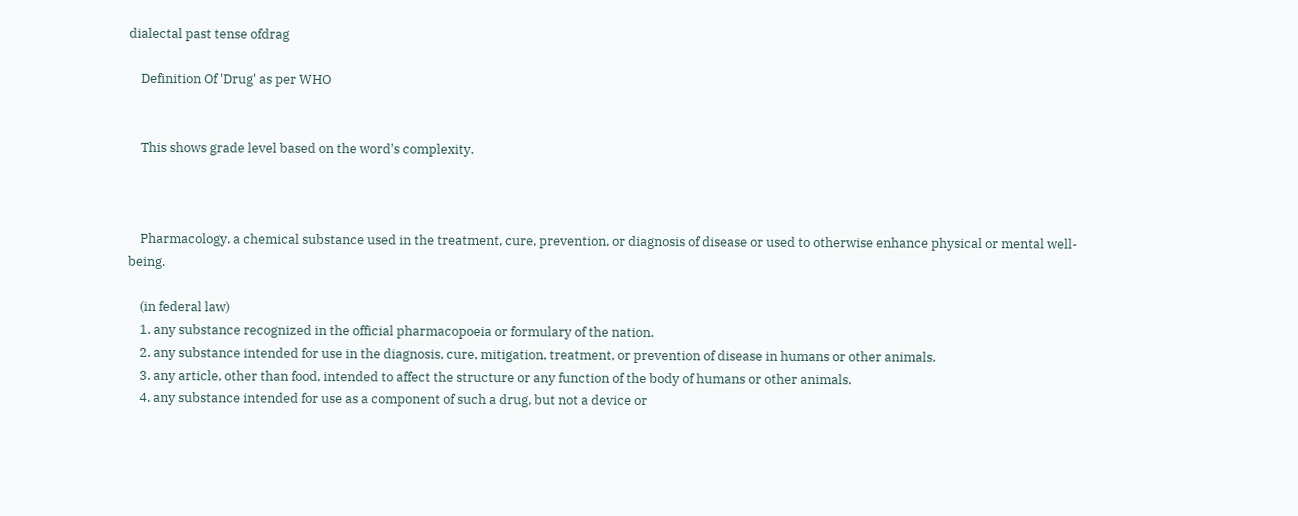dialectal past tense ofdrag

    Definition Of 'Drug' as per WHO


    This shows grade level based on the word's complexity.



    Pharmacology. a chemical substance used in the treatment, cure, prevention, or diagnosis of disease or used to otherwise enhance physical or mental well-being.

    (in federal law)
    1. any substance recognized in the official pharmacopoeia or formulary of the nation.
    2. any substance intended for use in the diagnosis, cure, mitigation, treatment, or prevention of disease in humans or other animals.
    3. any article, other than food, intended to affect the structure or any function of the body of humans or other animals.
    4. any substance intended for use as a component of such a drug, but not a device or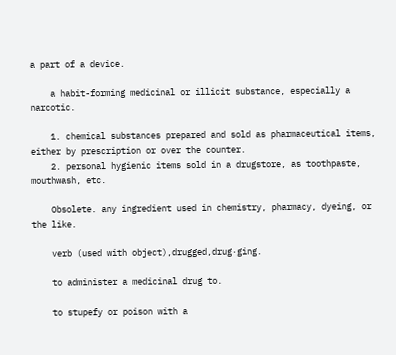a part of a device.

    a habit-forming medicinal or illicit substance, especially a narcotic.

    1. chemical substances prepared and sold as pharmaceutical items, either by prescription or over the counter.
    2. personal hygienic items sold in a drugstore, as toothpaste, mouthwash, etc.

    Obsolete. any ingredient used in chemistry, pharmacy, dyeing, or the like.

    verb (used with object),drugged,drug·ging.

    to administer a medicinal drug to.

    to stupefy or poison with a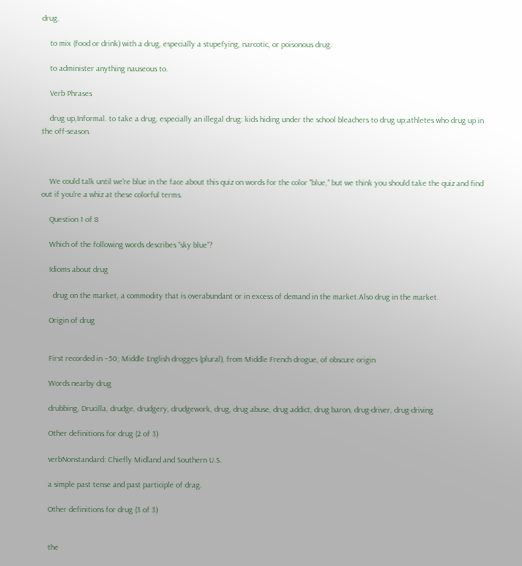drug.

    to mix (food or drink) with a drug, especially a stupefying, narcotic, or poisonous drug.

    to administer anything nauseous to.

    Verb Phrases

    drug up,Informal. to take a drug, especially an illegal drug: kids hiding under the school bleachers to drug up;athletes who drug up in the off-season.



    We could talk until we're blue in the face about this quiz on words for the color "blue," but we think you should take the quiz and find out if you're a whiz at these colorful terms.

    Question 1 of 8

    Which of the following words describes “sky blue”?

    Idioms about drug

      drug on the market, a commodity that is overabundant or in excess of demand in the market.Also drug in the market.

    Origin of drug


    First recorded in –50; Middle English drogges (plural), from Middle French drogue, of obscure origin

    Words nearby drug

    drubbing, Drucilla, drudge, drudgery, drudgework, drug, drug abuse, drug addict, drug baron, drug-driver, drug-driving

    Other definitions for drug (2 of 3)

    verbNonstandard: Chiefly Midland and Southern U.S.

    a simple past tense and past participle of drag.

    Other definitions for drug (3 of 3)


    the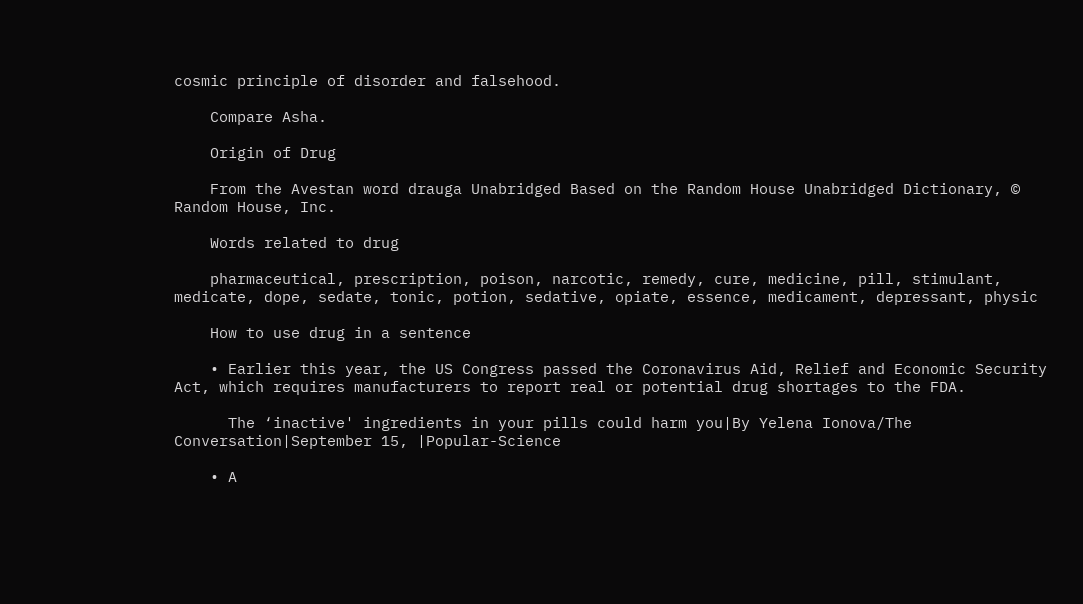cosmic principle of disorder and falsehood.

    Compare Asha.

    Origin of Drug

    From the Avestan word drauga Unabridged Based on the Random House Unabridged Dictionary, © Random House, Inc.

    Words related to drug

    pharmaceutical, prescription, poison, narcotic, remedy, cure, medicine, pill, stimulant, medicate, dope, sedate, tonic, potion, sedative, opiate, essence, medicament, depressant, physic

    How to use drug in a sentence

    • Earlier this year, the US Congress passed the Coronavirus Aid, Relief and Economic Security Act, which requires manufacturers to report real or potential drug shortages to the FDA.

      The ‘inactive' ingredients in your pills could harm you|By Yelena Ionova/The Conversation|September 15, |Popular-Science

    • A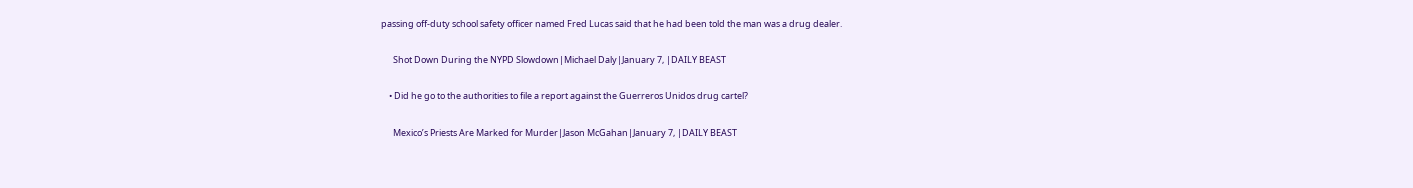passing off-duty school safety officer named Fred Lucas said that he had been told the man was a drug dealer.

      Shot Down During the NYPD Slowdown|Michael Daly|January 7, |DAILY BEAST

    • Did he go to the authorities to file a report against the Guerreros Unidos drug cartel?

      Mexico’s Priests Are Marked for Murder|Jason McGahan|January 7, |DAILY BEAST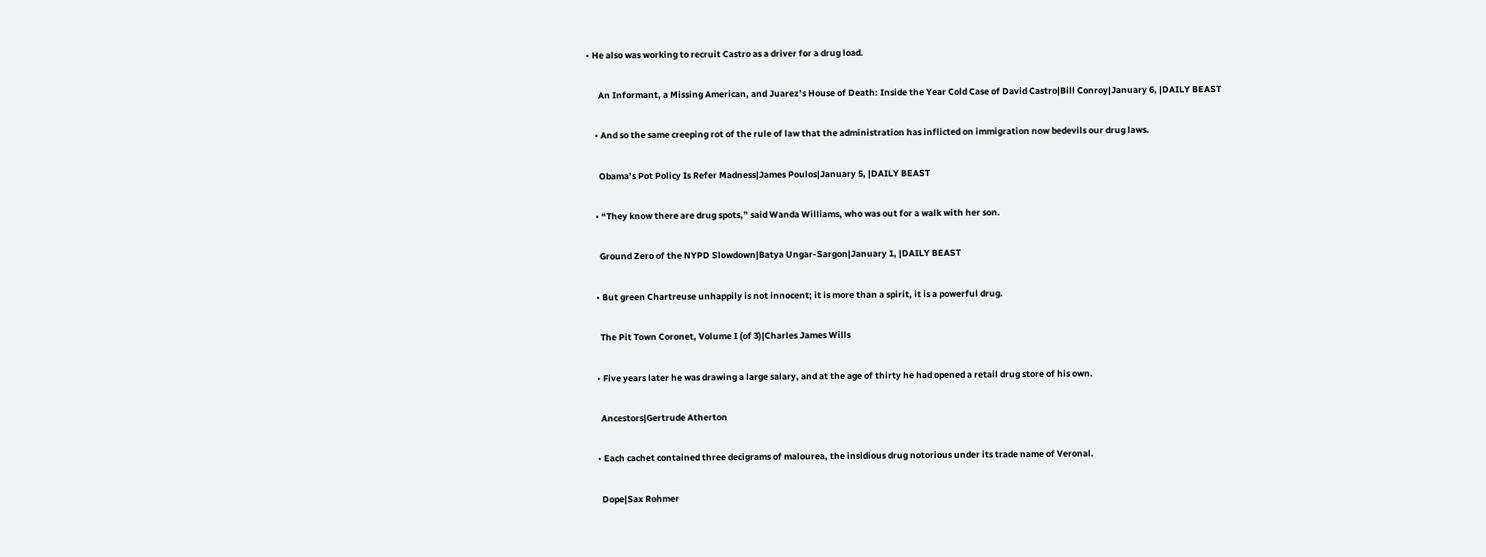• He also was working to recruit Castro as a driver for a drug load.

      An Informant, a Missing American, and Juarez’s House of Death: Inside the Year Cold Case of David Castro|Bill Conroy|January 6, |DAILY BEAST

    • And so the same creeping rot of the rule of law that the administration has inflicted on immigration now bedevils our drug laws.

      Obama’s Pot Policy Is Refer Madness|James Poulos|January 5, |DAILY BEAST

    • “They know there are drug spots,” said Wanda Williams, who was out for a walk with her son.

      Ground Zero of the NYPD Slowdown|Batya Ungar-Sargon|January 1, |DAILY BEAST

    • But green Chartreuse unhappily is not innocent; it is more than a spirit, it is a powerful drug.

      The Pit Town Coronet, Volume I (of 3)|Charles James Wills

    • Five years later he was drawing a large salary, and at the age of thirty he had opened a retail drug store of his own.

      Ancestors|Gertrude Atherton

    • Each cachet contained three decigrams of malourea, the insidious drug notorious under its trade name of Veronal.

      Dope|Sax Rohmer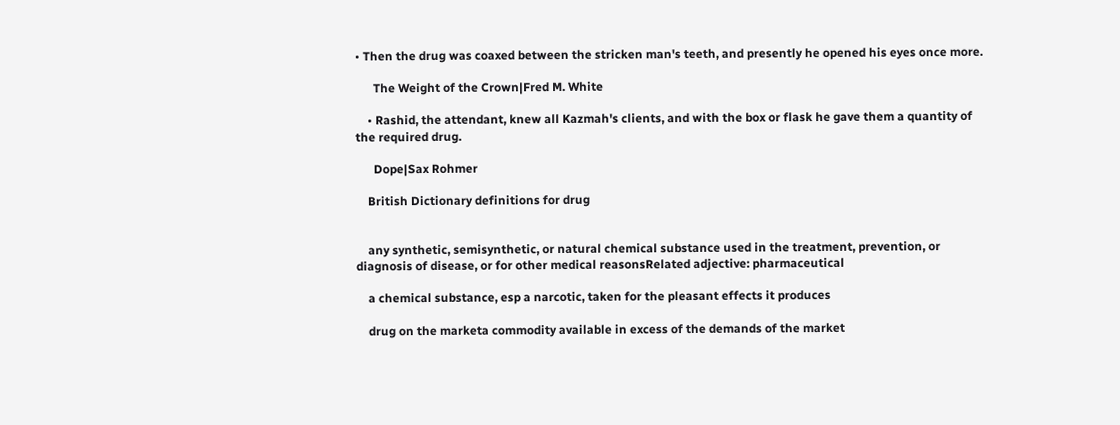• Then the drug was coaxed between the stricken man's teeth, and presently he opened his eyes once more.

      The Weight of the Crown|Fred M. White

    • Rashid, the attendant, knew all Kazmah's clients, and with the box or flask he gave them a quantity of the required drug.

      Dope|Sax Rohmer

    British Dictionary definitions for drug


    any synthetic, semisynthetic, or natural chemical substance used in the treatment, prevention, or diagnosis of disease, or for other medical reasonsRelated adjective: pharmaceutical

    a chemical substance, esp a narcotic, taken for the pleasant effects it produces

    drug on the marketa commodity available in excess of the demands of the market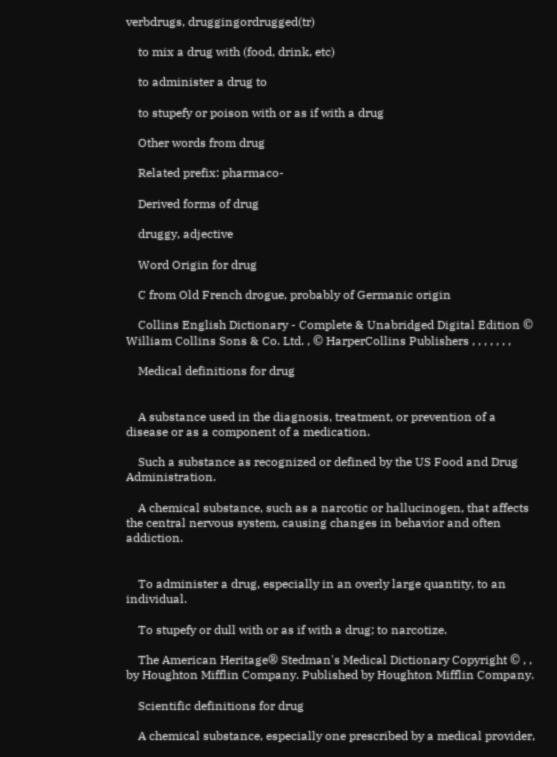verbdrugs, druggingordrugged(tr)

    to mix a drug with (food, drink, etc)

    to administer a drug to

    to stupefy or poison with or as if with a drug

    Other words from drug

    Related prefix: pharmaco-

    Derived forms of drug

    druggy, adjective

    Word Origin for drug

    C from Old French drogue, probably of Germanic origin

    Collins English Dictionary - Complete & Unabridged Digital Edition © William Collins Sons & Co. Ltd. , © HarperCollins Publishers , , , , , , ,

    Medical definitions for drug


    A substance used in the diagnosis, treatment, or prevention of a disease or as a component of a medication.

    Such a substance as recognized or defined by the US Food and Drug Administration.

    A chemical substance, such as a narcotic or hallucinogen, that affects the central nervous system, causing changes in behavior and often addiction.


    To administer a drug, especially in an overly large quantity, to an individual.

    To stupefy or dull with or as if with a drug; to narcotize.

    The American Heritage® Stedman's Medical Dictionary Copyright © , , by Houghton Mifflin Company. Published by Houghton Mifflin Company.

    Scientific definitions for drug

    A chemical substance, especially one prescribed by a medical provider,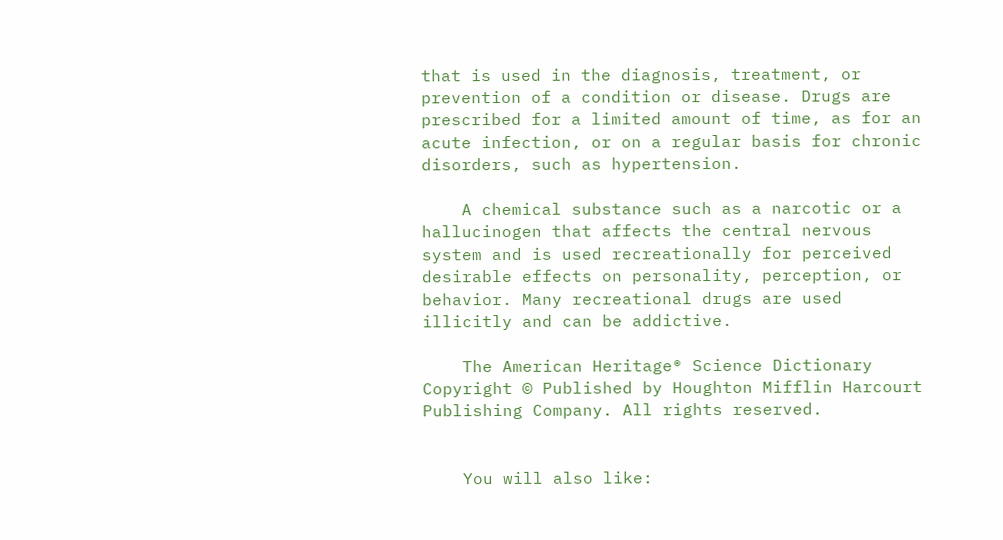that is used in the diagnosis, treatment, or prevention of a condition or disease. Drugs are prescribed for a limited amount of time, as for an acute infection, or on a regular basis for chronic disorders, such as hypertension.

    A chemical substance such as a narcotic or a hallucinogen that affects the central nervous system and is used recreationally for perceived desirable effects on personality, perception, or behavior. Many recreational drugs are used illicitly and can be addictive.

    The American Heritage® Science Dictionary Copyright © Published by Houghton Mifflin Harcourt Publishing Company. All rights reserved.


    You will also like: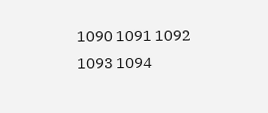1090 1091 1092 1093 1094